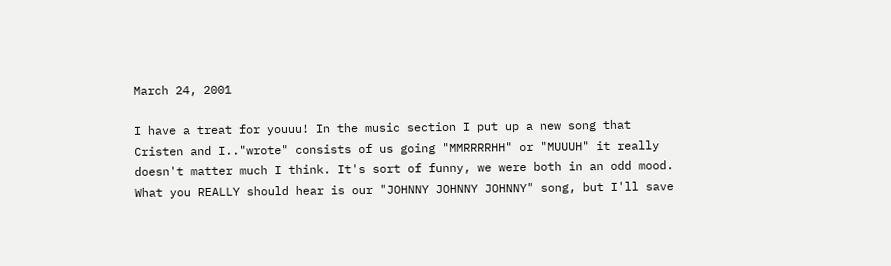March 24, 2001

I have a treat for youuu! In the music section I put up a new song that Cristen and I.."wrote" consists of us going "MMRRRRHH" or "MUUUH" it really doesn't matter much I think. It's sort of funny, we were both in an odd mood. What you REALLY should hear is our "JOHNNY JOHNNY JOHNNY" song, but I'll save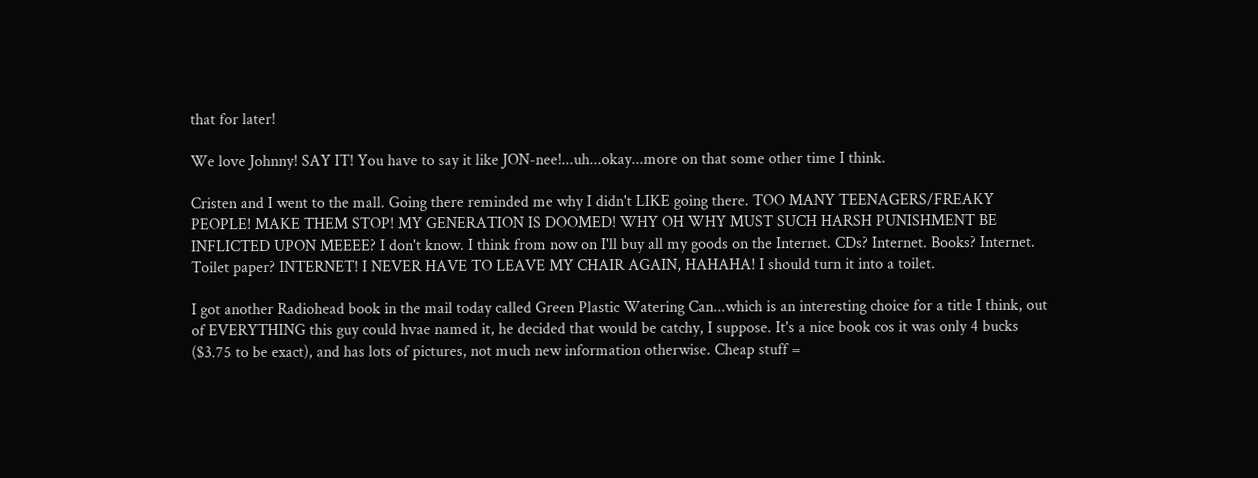that for later!

We love Johnny! SAY IT! You have to say it like JON-nee!...uh...okay...more on that some other time I think.

Cristen and I went to the mall. Going there reminded me why I didn't LIKE going there. TOO MANY TEENAGERS/FREAKY PEOPLE! MAKE THEM STOP! MY GENERATION IS DOOMED! WHY OH WHY MUST SUCH HARSH PUNISHMENT BE INFLICTED UPON MEEEE? I don't know. I think from now on I'll buy all my goods on the Internet. CDs? Internet. Books? Internet. Toilet paper? INTERNET! I NEVER HAVE TO LEAVE MY CHAIR AGAIN, HAHAHA! I should turn it into a toilet.

I got another Radiohead book in the mail today called Green Plastic Watering Can...which is an interesting choice for a title I think, out of EVERYTHING this guy could hvae named it, he decided that would be catchy, I suppose. It's a nice book cos it was only 4 bucks ($3.75 to be exact), and has lots of pictures, not much new information otherwise. Cheap stuff =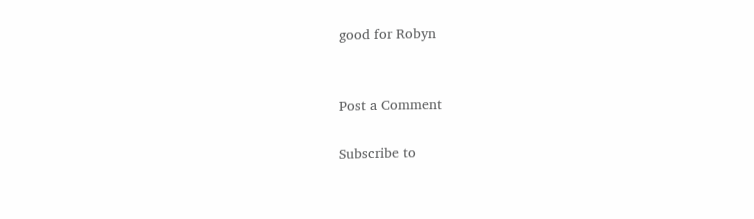good for Robyn


Post a Comment

Subscribe to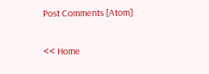Post Comments [Atom]

<< Home